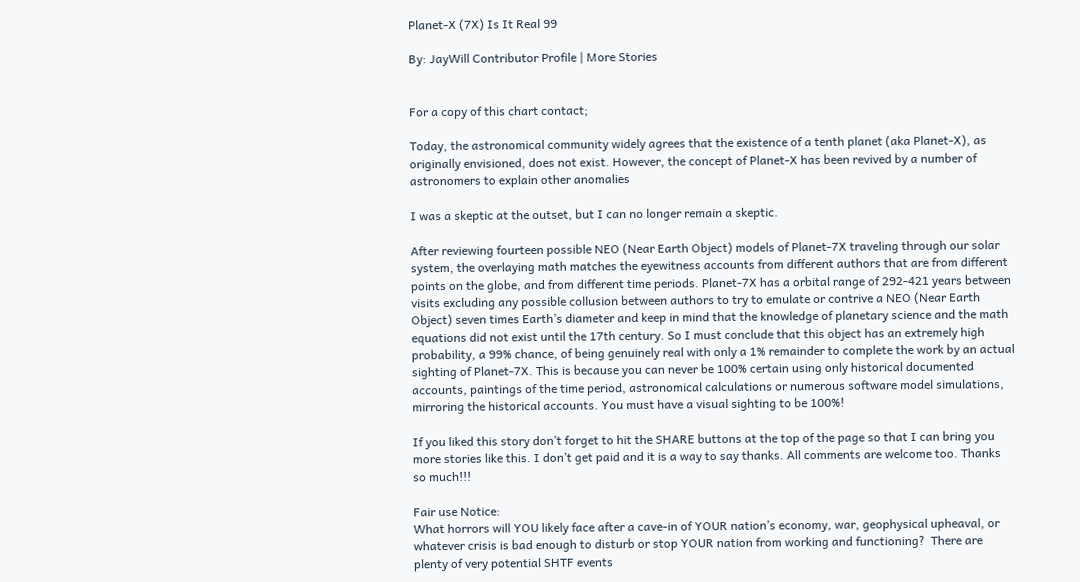Planet-X (7X) Is It Real 99

By: JayWill Contributor Profile | More Stories


For a copy of this chart contact;

Today, the astronomical community widely agrees that the existence of a tenth planet (aka Planet-X), as originally envisioned, does not exist. However, the concept of Planet-X has been revived by a number of astronomers to explain other anomalies

I was a skeptic at the outset, but I can no longer remain a skeptic.

After reviewing fourteen possible NEO (Near Earth Object) models of Planet-7X traveling through our solar system, the overlaying math matches the eyewitness accounts from different authors that are from different points on the globe, and from different time periods. Planet-7X has a orbital range of 292-421 years between visits excluding any possible collusion between authors to try to emulate or contrive a NEO (Near Earth Object) seven times Earth’s diameter and keep in mind that the knowledge of planetary science and the math equations did not exist until the 17th century. So I must conclude that this object has an extremely high probability, a 99% chance, of being genuinely real with only a 1% remainder to complete the work by an actual sighting of Planet-7X. This is because you can never be 100% certain using only historical documented accounts, paintings of the time period, astronomical calculations or numerous software model simulations, mirroring the historical accounts. You must have a visual sighting to be 100%!

If you liked this story don’t forget to hit the SHARE buttons at the top of the page so that I can bring you more stories like this. I don’t get paid and it is a way to say thanks. All comments are welcome too. Thanks so much!!!

Fair use Notice:
What horrors will YOU likely face after a cave-in of YOUR nation’s economy, war, geophysical upheaval, or whatever crisis is bad enough to disturb or stop YOUR nation from working and functioning?  There are plenty of very potential SHTF events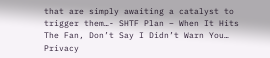that are simply awaiting a catalyst to trigger them…- SHTF Plan – When It Hits The Fan, Don’t Say I Didn’t Warn You…
Privacy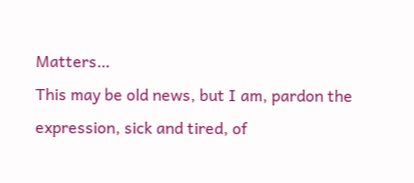Matters…
This may be old news, but I am, pardon the expression, sick and tired, of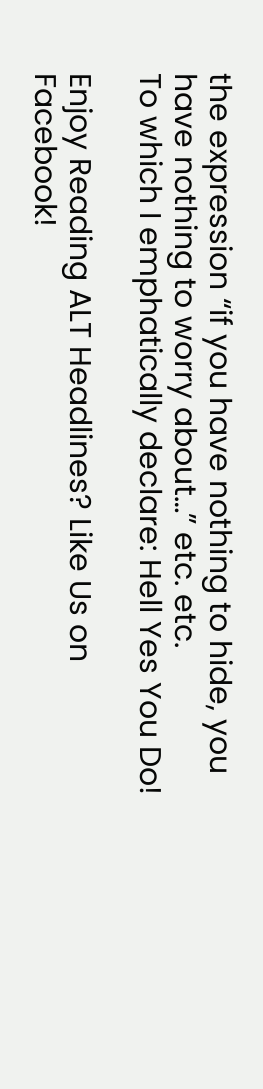the expression “if you have nothing to hide, you have nothing to worry about…” etc. etc.
To which I emphatically declare: Hell Yes You Do!

Enjoy Reading ALT Headlines? Like Us on Facebook!